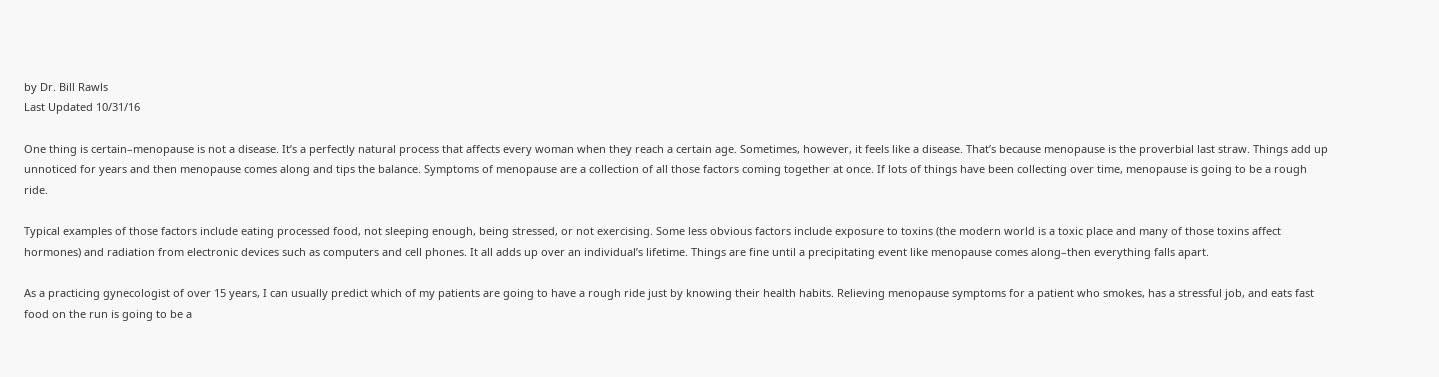by Dr. Bill Rawls
Last Updated 10/31/16

One thing is certain–menopause is not a disease. It’s a perfectly natural process that affects every woman when they reach a certain age. Sometimes, however, it feels like a disease. That’s because menopause is the proverbial last straw. Things add up unnoticed for years and then menopause comes along and tips the balance. Symptoms of menopause are a collection of all those factors coming together at once. If lots of things have been collecting over time, menopause is going to be a rough ride.

Typical examples of those factors include eating processed food, not sleeping enough, being stressed, or not exercising. Some less obvious factors include exposure to toxins (the modern world is a toxic place and many of those toxins affect hormones) and radiation from electronic devices such as computers and cell phones. It all adds up over an individual’s lifetime. Things are fine until a precipitating event like menopause comes along–then everything falls apart.

As a practicing gynecologist of over 15 years, I can usually predict which of my patients are going to have a rough ride just by knowing their health habits. Relieving menopause symptoms for a patient who smokes, has a stressful job, and eats fast food on the run is going to be a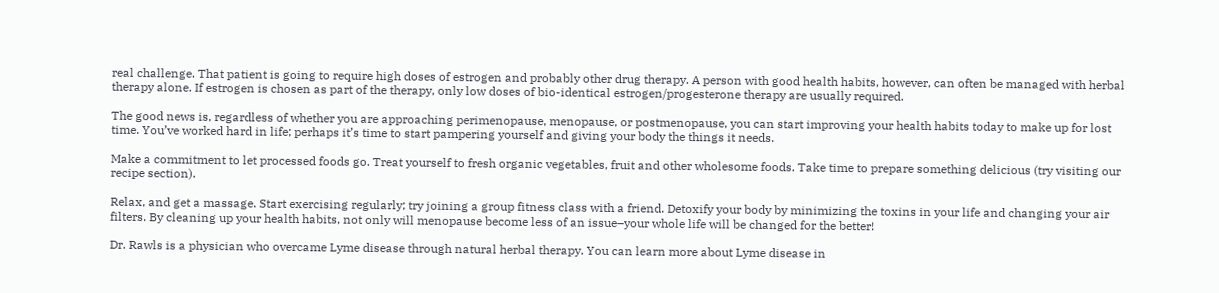real challenge. That patient is going to require high doses of estrogen and probably other drug therapy. A person with good health habits, however, can often be managed with herbal therapy alone. If estrogen is chosen as part of the therapy, only low doses of bio-identical estrogen/progesterone therapy are usually required.

The good news is, regardless of whether you are approaching perimenopause, menopause, or postmenopause, you can start improving your health habits today to make up for lost time. You’ve worked hard in life; perhaps it’s time to start pampering yourself and giving your body the things it needs.

Make a commitment to let processed foods go. Treat yourself to fresh organic vegetables, fruit and other wholesome foods. Take time to prepare something delicious (try visiting our recipe section).

Relax, and get a massage. Start exercising regularly; try joining a group fitness class with a friend. Detoxify your body by minimizing the toxins in your life and changing your air filters. By cleaning up your health habits, not only will menopause become less of an issue–your whole life will be changed for the better!

Dr. Rawls is a physician who overcame Lyme disease through natural herbal therapy. You can learn more about Lyme disease in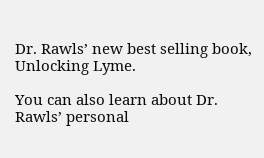Dr. Rawls’ new best selling book, Unlocking Lyme.

You can also learn about Dr. Rawls’ personal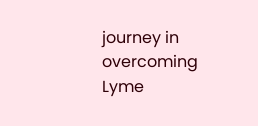journey in overcoming Lyme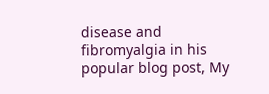disease and fibromyalgia in his popular blog post, My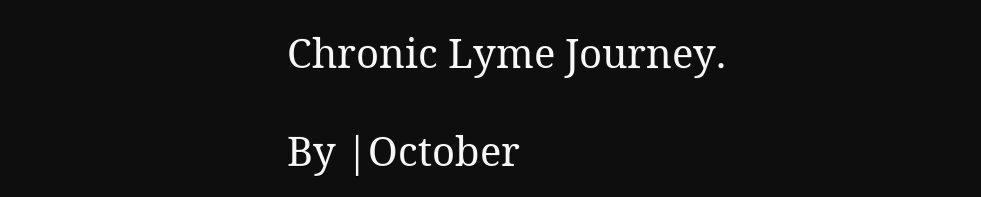Chronic Lyme Journey.

By |October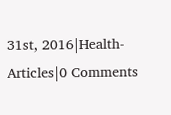31st, 2016|Health-Articles|0 Comments